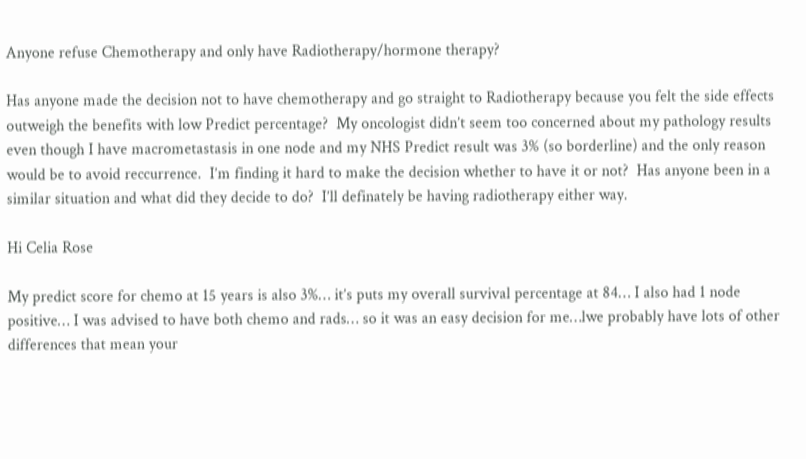Anyone refuse Chemotherapy and only have Radiotherapy/hormone therapy?

Has anyone made the decision not to have chemotherapy and go straight to Radiotherapy because you felt the side effects outweigh the benefits with low Predict percentage?  My oncologist didn’t seem too concerned about my pathology results even though I have macrometastasis in one node and my NHS Predict result was 3% (so borderline) and the only reason would be to avoid reccurrence.  I’m finding it hard to make the decision whether to have it or not?  Has anyone been in a similar situation and what did they decide to do?  I’ll definately be having radiotherapy either way.

Hi Celia Rose

My predict score for chemo at 15 years is also 3%… it’s puts my overall survival percentage at 84… I also had 1 node positive… I was advised to have both chemo and rads… so it was an easy decision for me…lwe probably have lots of other differences that mean your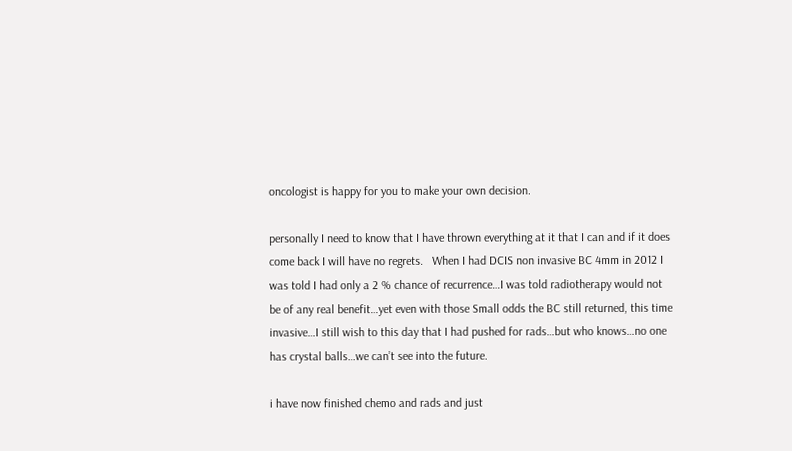oncologist is happy for you to make your own decision.

personally I need to know that I have thrown everything at it that I can and if it does come back I will have no regrets.   When I had DCIS non invasive BC 4mm in 2012 I was told I had only a 2 % chance of recurrence…I was told radiotherapy would not be of any real benefit…yet even with those Small odds the BC still returned, this time invasive…I still wish to this day that I had pushed for rads…but who knows…no one has crystal balls…we can’t see into the future.

i have now finished chemo and rads and just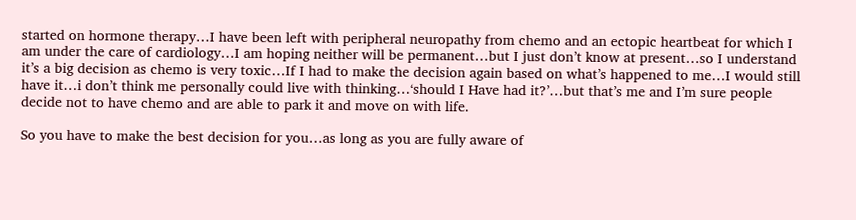started on hormone therapy…I have been left with peripheral neuropathy from chemo and an ectopic heartbeat for which I am under the care of cardiology…I am hoping neither will be permanent…but I just don’t know at present…so I understand it’s a big decision as chemo is very toxic…If I had to make the decision again based on what’s happened to me…I would still have it…i don’t think me personally could live with thinking…‘should I Have had it?’…but that’s me and I’m sure people decide not to have chemo and are able to park it and move on with life.

So you have to make the best decision for you…as long as you are fully aware of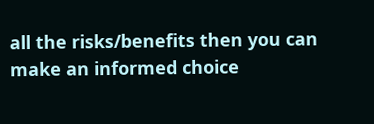all the risks/benefits then you can make an informed choice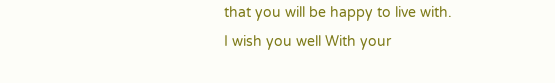that you will be happy to live with.
I wish you well With your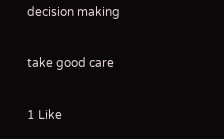decision making

take good care

1 Like